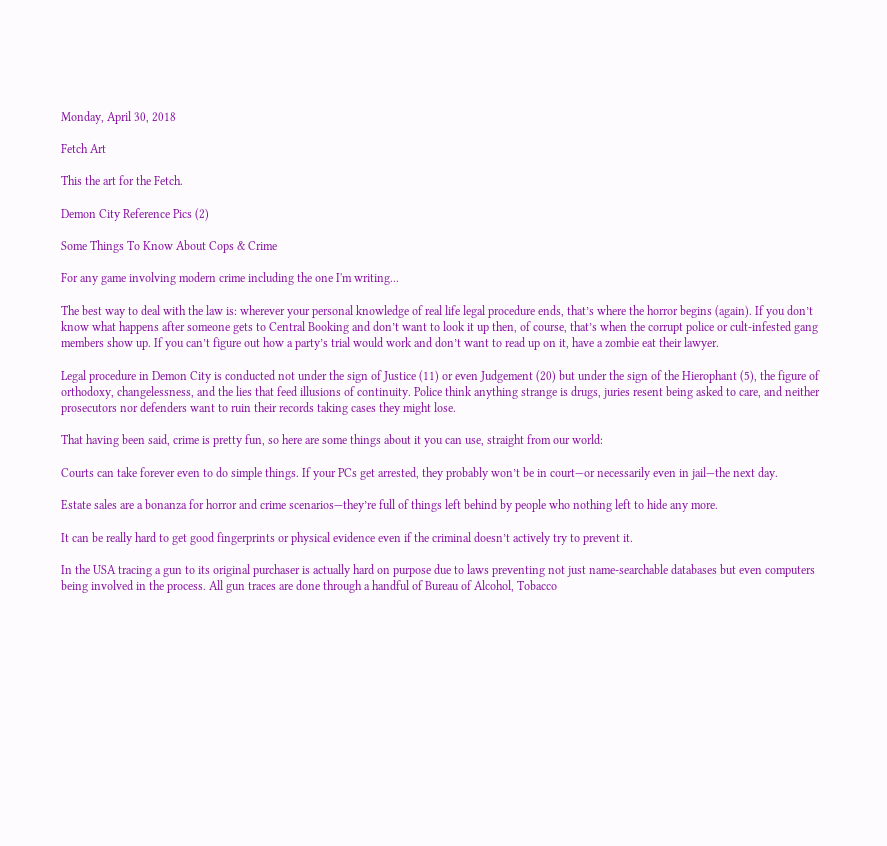Monday, April 30, 2018

Fetch Art

This the art for the Fetch.

Demon City Reference Pics (2)

Some Things To Know About Cops & Crime

For any game involving modern crime including the one I'm writing...

The best way to deal with the law is: wherever your personal knowledge of real life legal procedure ends, that’s where the horror begins (again). If you don’t know what happens after someone gets to Central Booking and don’t want to look it up then, of course, that’s when the corrupt police or cult-infested gang members show up. If you can’t figure out how a party’s trial would work and don’t want to read up on it, have a zombie eat their lawyer.

Legal procedure in Demon City is conducted not under the sign of Justice (11) or even Judgement (20) but under the sign of the Hierophant (5), the figure of orthodoxy, changelessness, and the lies that feed illusions of continuity. Police think anything strange is drugs, juries resent being asked to care, and neither prosecutors nor defenders want to ruin their records taking cases they might lose.

That having been said, crime is pretty fun, so here are some things about it you can use, straight from our world:

Courts can take forever even to do simple things. If your PCs get arrested, they probably won’t be in court—or necessarily even in jail—the next day.

Estate sales are a bonanza for horror and crime scenarios—they’re full of things left behind by people who nothing left to hide any more.

It can be really hard to get good fingerprints or physical evidence even if the criminal doesn’t actively try to prevent it.

In the USA tracing a gun to its original purchaser is actually hard on purpose due to laws preventing not just name-searchable databases but even computers being involved in the process. All gun traces are done through a handful of Bureau of Alcohol, Tobacco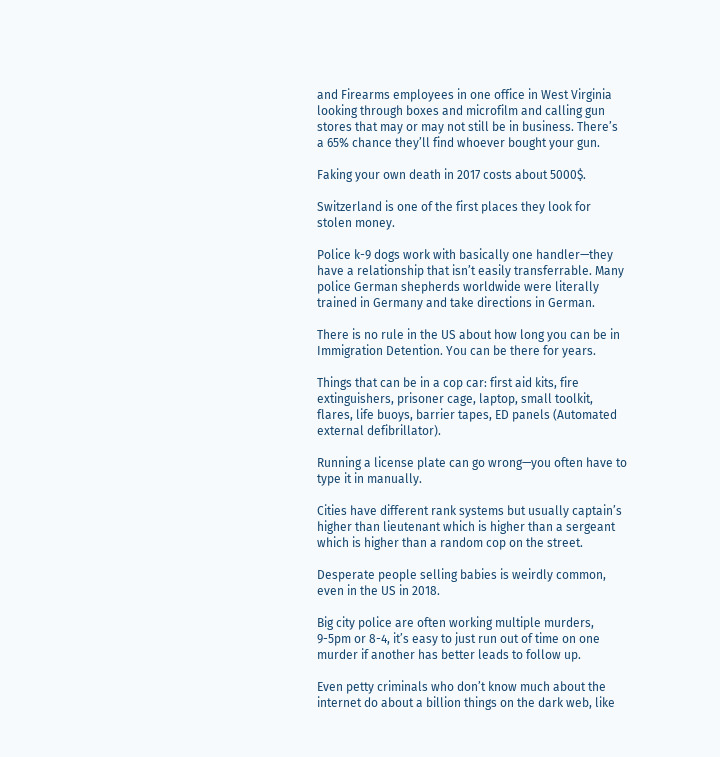and Firearms employees in one office in West Virginia looking through boxes and microfilm and calling gun stores that may or may not still be in business. There’s a 65% chance they’ll find whoever bought your gun.

Faking your own death in 2017 costs about 5000$.

Switzerland is one of the first places they look for stolen money.

Police k-9 dogs work with basically one handler—they have a relationship that isn’t easily transferrable. Many police German shepherds worldwide were literally trained in Germany and take directions in German.

There is no rule in the US about how long you can be in Immigration Detention. You can be there for years.

Things that can be in a cop car: first aid kits, fire extinguishers, prisoner cage, laptop, small toolkit, flares, life buoys, barrier tapes, ED panels (Automated external defibrillator).

Running a license plate can go wrong—you often have to type it in manually.

Cities have different rank systems but usually captain’s higher than lieutenant which is higher than a sergeant which is higher than a random cop on the street.

Desperate people selling babies is weirdly common, even in the US in 2018.

Big city police are often working multiple murders, 9-5pm or 8-4, it’s easy to just run out of time on one murder if another has better leads to follow up.

Even petty criminals who don’t know much about the internet do about a billion things on the dark web, like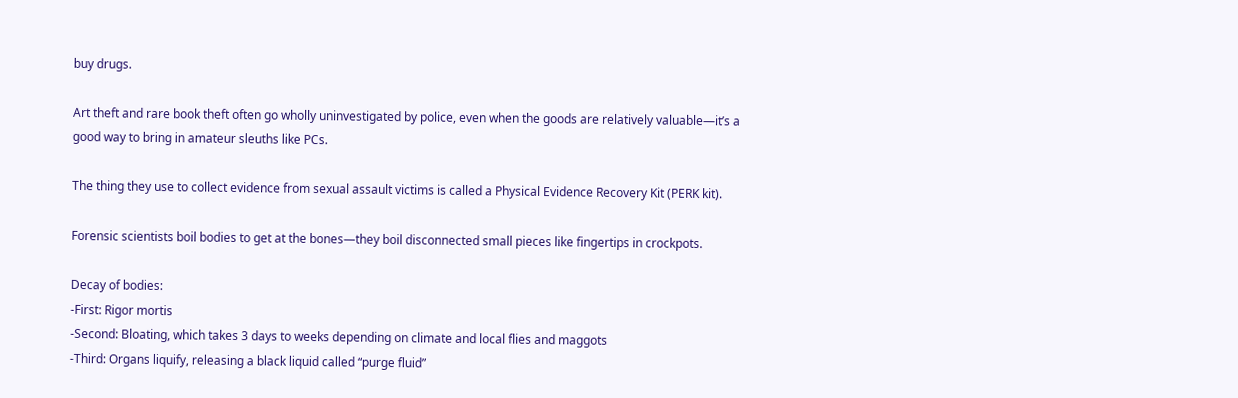buy drugs.

Art theft and rare book theft often go wholly uninvestigated by police, even when the goods are relatively valuable—it’s a good way to bring in amateur sleuths like PCs.

The thing they use to collect evidence from sexual assault victims is called a Physical Evidence Recovery Kit (PERK kit).

Forensic scientists boil bodies to get at the bones—they boil disconnected small pieces like fingertips in crockpots.

Decay of bodies:
-First: Rigor mortis
-Second: Bloating, which takes 3 days to weeks depending on climate and local flies and maggots
-Third: Organs liquify, releasing a black liquid called “purge fluid”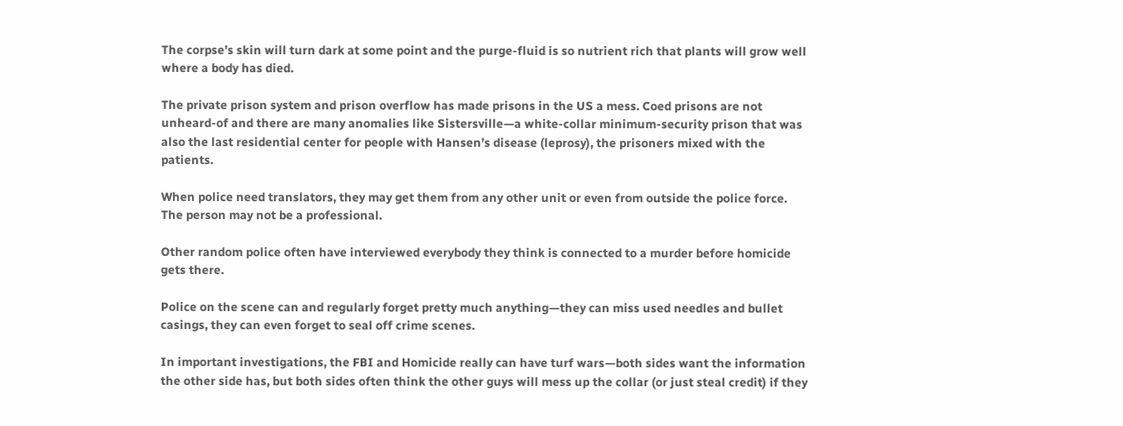The corpse’s skin will turn dark at some point and the purge-fluid is so nutrient rich that plants will grow well where a body has died.

The private prison system and prison overflow has made prisons in the US a mess. Coed prisons are not unheard-of and there are many anomalies like Sistersville—a white-collar minimum-security prison that was also the last residential center for people with Hansen’s disease (leprosy), the prisoners mixed with the patients.

When police need translators, they may get them from any other unit or even from outside the police force. The person may not be a professional.

Other random police often have interviewed everybody they think is connected to a murder before homicide gets there.

Police on the scene can and regularly forget pretty much anything—they can miss used needles and bullet casings, they can even forget to seal off crime scenes.

In important investigations, the FBI and Homicide really can have turf wars—both sides want the information the other side has, but both sides often think the other guys will mess up the collar (or just steal credit) if they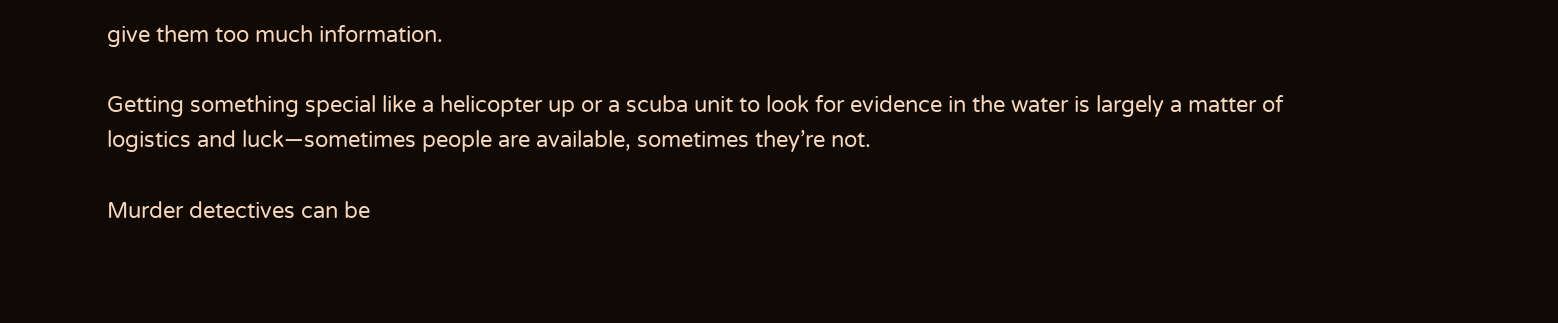give them too much information.

Getting something special like a helicopter up or a scuba unit to look for evidence in the water is largely a matter of logistics and luck—sometimes people are available, sometimes they’re not.

Murder detectives can be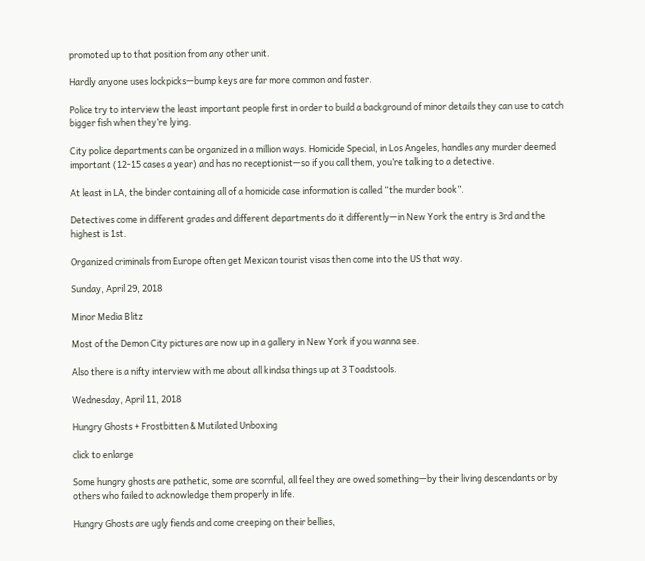promoted up to that position from any other unit.

Hardly anyone uses lockpicks—bump keys are far more common and faster.

Police try to interview the least important people first in order to build a background of minor details they can use to catch bigger fish when they’re lying.

City police departments can be organized in a million ways. Homicide Special, in Los Angeles, handles any murder deemed important (12-15 cases a year) and has no receptionist—so if you call them, you’re talking to a detective.

At least in LA, the binder containing all of a homicide case information is called “the murder book”.

Detectives come in different grades and different departments do it differently—in New York the entry is 3rd and the highest is 1st.

Organized criminals from Europe often get Mexican tourist visas then come into the US that way.

Sunday, April 29, 2018

Minor Media Blitz

Most of the Demon City pictures are now up in a gallery in New York if you wanna see.

Also there is a nifty interview with me about all kindsa things up at 3 Toadstools.

Wednesday, April 11, 2018

Hungry Ghosts + Frostbitten & Mutilated Unboxing

click to enlarge

Some hungry ghosts are pathetic, some are scornful, all feel they are owed something—by their living descendants or by others who failed to acknowledge them properly in life.

Hungry Ghosts are ugly fiends and come creeping on their bellies,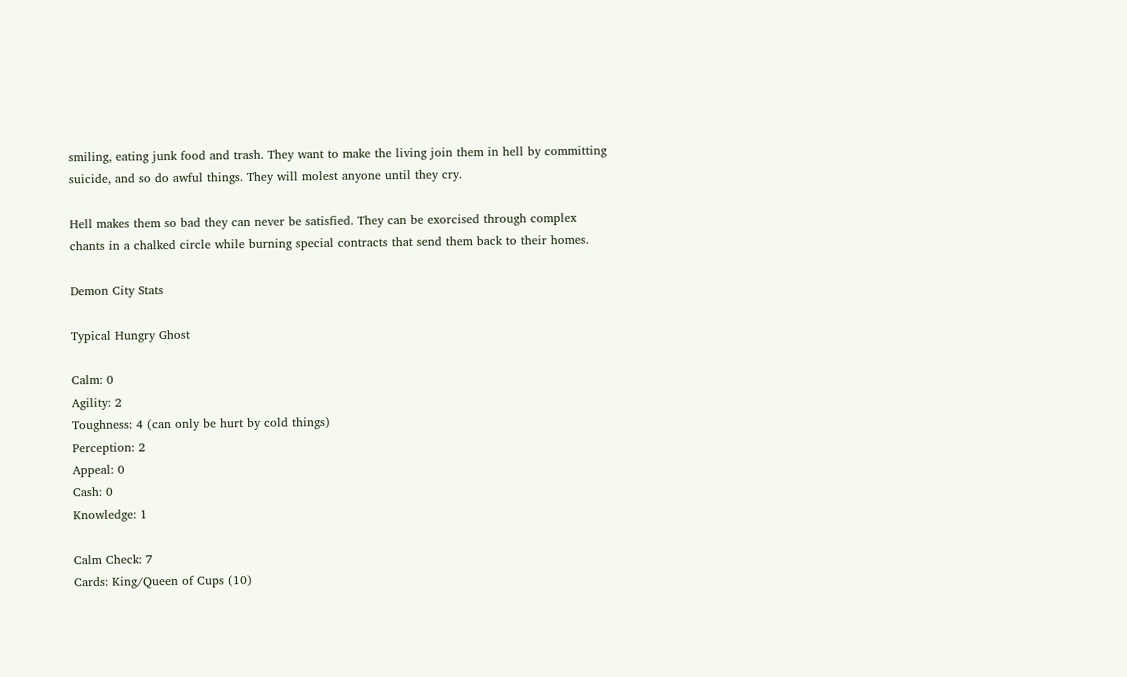smiling, eating junk food and trash. They want to make the living join them in hell by committing suicide, and so do awful things. They will molest anyone until they cry.

Hell makes them so bad they can never be satisfied. They can be exorcised through complex chants in a chalked circle while burning special contracts that send them back to their homes.

Demon City Stats

Typical Hungry Ghost

Calm: 0
Agility: 2
Toughness: 4 (can only be hurt by cold things)
Perception: 2
Appeal: 0
Cash: 0
Knowledge: 1

Calm Check: 7
Cards: King/Queen of Cups (10)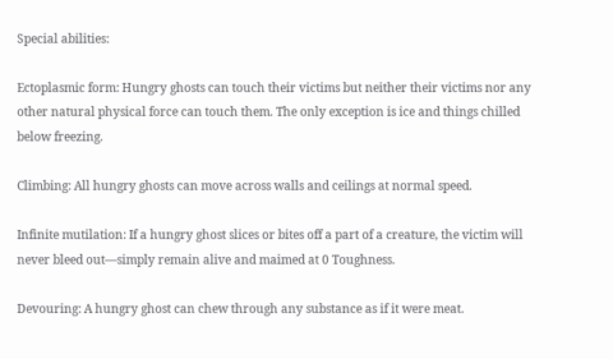Special abilities:

Ectoplasmic form: Hungry ghosts can touch their victims but neither their victims nor any other natural physical force can touch them. The only exception is ice and things chilled below freezing.

Climbing: All hungry ghosts can move across walls and ceilings at normal speed.

Infinite mutilation: If a hungry ghost slices or bites off a part of a creature, the victim will never bleed out—simply remain alive and maimed at 0 Toughness.

Devouring: A hungry ghost can chew through any substance as if it were meat.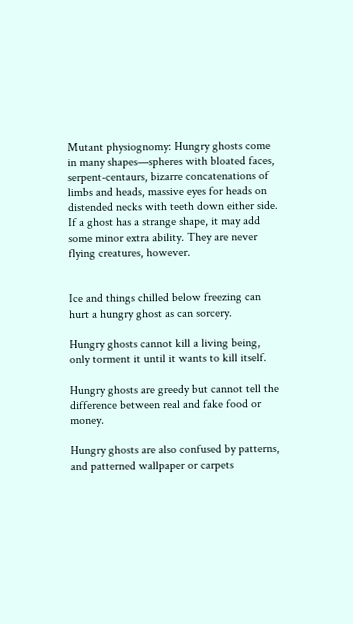Mutant physiognomy: Hungry ghosts come in many shapes—spheres with bloated faces, serpent-centaurs, bizarre concatenations of limbs and heads, massive eyes for heads on distended necks with teeth down either side. If a ghost has a strange shape, it may add some minor extra ability. They are never flying creatures, however.


Ice and things chilled below freezing can hurt a hungry ghost as can sorcery.

Hungry ghosts cannot kill a living being, only torment it until it wants to kill itself.

Hungry ghosts are greedy but cannot tell the difference between real and fake food or money.

Hungry ghosts are also confused by patterns, and patterned wallpaper or carpets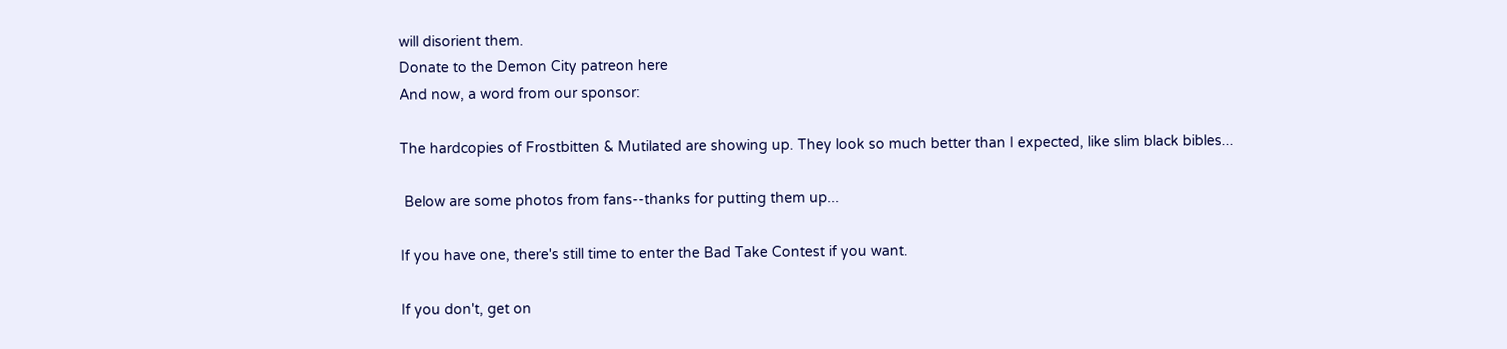will disorient them.
Donate to the Demon City patreon here
And now, a word from our sponsor:

The hardcopies of Frostbitten & Mutilated are showing up. They look so much better than I expected, like slim black bibles...

 Below are some photos from fans--thanks for putting them up...

If you have one, there's still time to enter the Bad Take Contest if you want.

If you don't, get on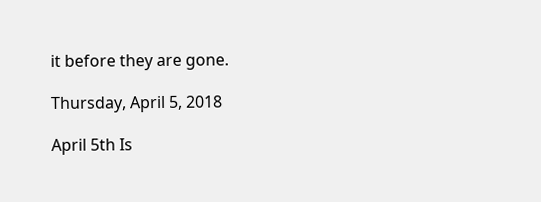it before they are gone.

Thursday, April 5, 2018

April 5th Is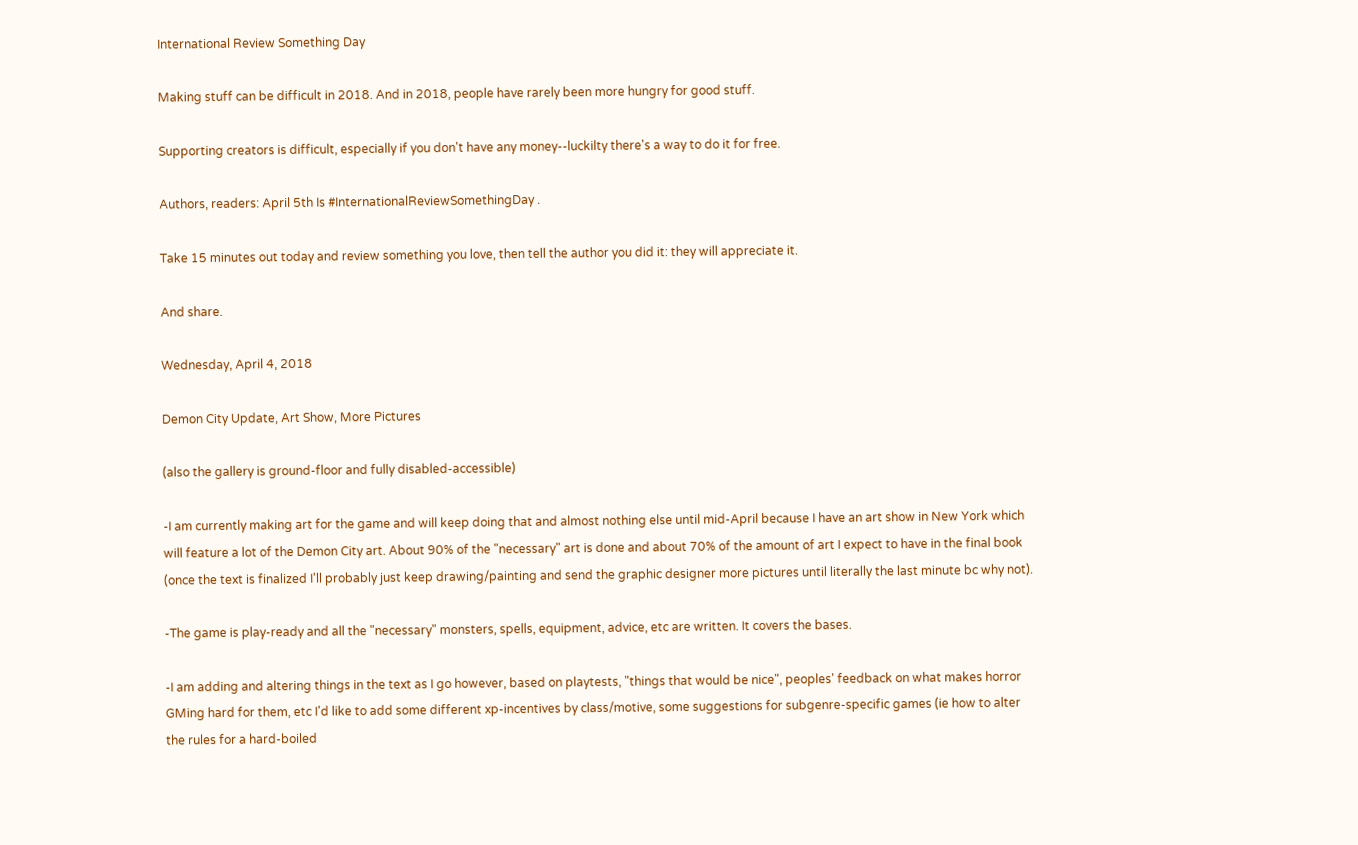International Review Something Day

Making stuff can be difficult in 2018. And in 2018, people have rarely been more hungry for good stuff.

Supporting creators is difficult, especially if you don't have any money--luckilty there's a way to do it for free.

Authors, readers: April 5th Is #InternationalReviewSomethingDay .

Take 15 minutes out today and review something you love, then tell the author you did it: they will appreciate it.

And share.

Wednesday, April 4, 2018

Demon City Update, Art Show, More Pictures

(also the gallery is ground-floor and fully disabled-accessible)

-I am currently making art for the game and will keep doing that and almost nothing else until mid-April because I have an art show in New York which will feature a lot of the Demon City art. About 90% of the "necessary" art is done and about 70% of the amount of art I expect to have in the final book (once the text is finalized I'll probably just keep drawing/painting and send the graphic designer more pictures until literally the last minute bc why not).

-The game is play-ready and all the "necessary" monsters, spells, equipment, advice, etc are written. It covers the bases.

-I am adding and altering things in the text as I go however, based on playtests, "things that would be nice", peoples' feedback on what makes horror GMing hard for them, etc I'd like to add some different xp-incentives by class/motive, some suggestions for subgenre-specific games (ie how to alter the rules for a hard-boiled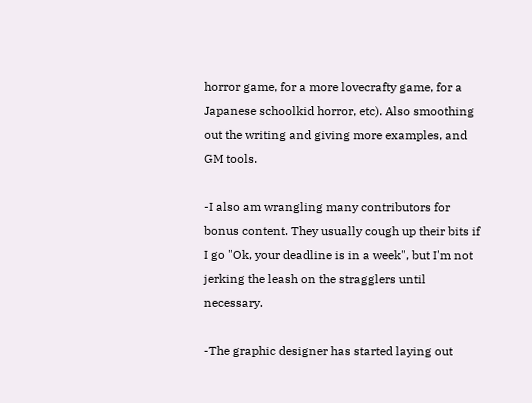horror game, for a more lovecrafty game, for a Japanese schoolkid horror, etc). Also smoothing out the writing and giving more examples, and GM tools.

-I also am wrangling many contributors for bonus content. They usually cough up their bits if I go "Ok, your deadline is in a week", but I'm not jerking the leash on the stragglers until necessary.

-The graphic designer has started laying out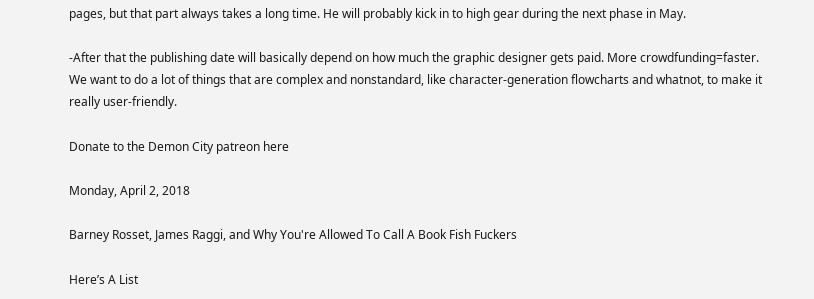pages, but that part always takes a long time. He will probably kick in to high gear during the next phase in May.

-After that the publishing date will basically depend on how much the graphic designer gets paid. More crowdfunding=faster. We want to do a lot of things that are complex and nonstandard, like character-generation flowcharts and whatnot, to make it really user-friendly.

Donate to the Demon City patreon here

Monday, April 2, 2018

Barney Rosset, James Raggi, and Why You're Allowed To Call A Book Fish Fuckers

Here’s A List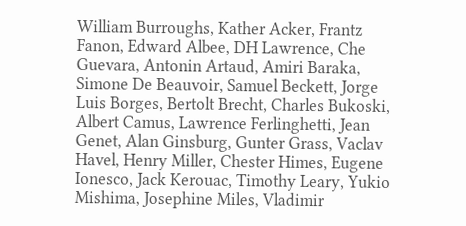William Burroughs, Kather Acker, Frantz Fanon, Edward Albee, DH Lawrence, Che Guevara, Antonin Artaud, Amiri Baraka, Simone De Beauvoir, Samuel Beckett, Jorge Luis Borges, Bertolt Brecht, Charles Bukoski, Albert Camus, Lawrence Ferlinghetti, Jean Genet, Alan Ginsburg, Gunter Grass, Vaclav Havel, Henry Miller, Chester Himes, Eugene Ionesco, Jack Kerouac, Timothy Leary, Yukio Mishima, Josephine Miles, Vladimir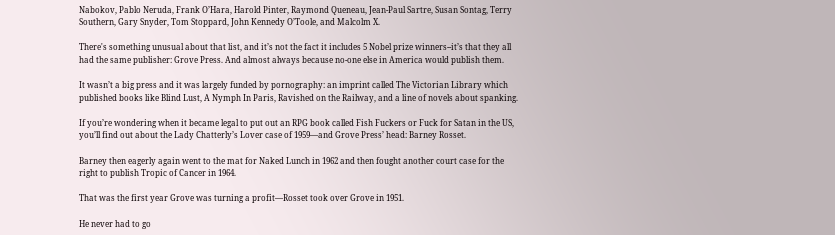Nabokov, Pablo Neruda, Frank O’Hara, Harold Pinter, Raymond Queneau, Jean-Paul Sartre, Susan Sontag, Terry Southern, Gary Snyder, Tom Stoppard, John Kennedy O’Toole, and Malcolm X.

There's something unusual about that list, and it’s not the fact it includes 5 Nobel prize winners--it’s that they all had the same publisher: Grove Press. And almost always because no-one else in America would publish them.

It wasn’t a big press and it was largely funded by pornography: an imprint called The Victorian Library which published books like Blind Lust, A Nymph In Paris, Ravished on the Railway, and a line of novels about spanking.

If you’re wondering when it became legal to put out an RPG book called Fish Fuckers or Fuck for Satan in the US, you’ll find out about the Lady Chatterly’s Lover case of 1959—and Grove Press’ head: Barney Rosset.

Barney then eagerly again went to the mat for Naked Lunch in 1962 and then fought another court case for the right to publish Tropic of Cancer in 1964.

That was the first year Grove was turning a profit—Rosset took over Grove in 1951.

He never had to go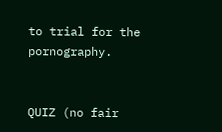to trial for the pornography.


QUIZ (no fair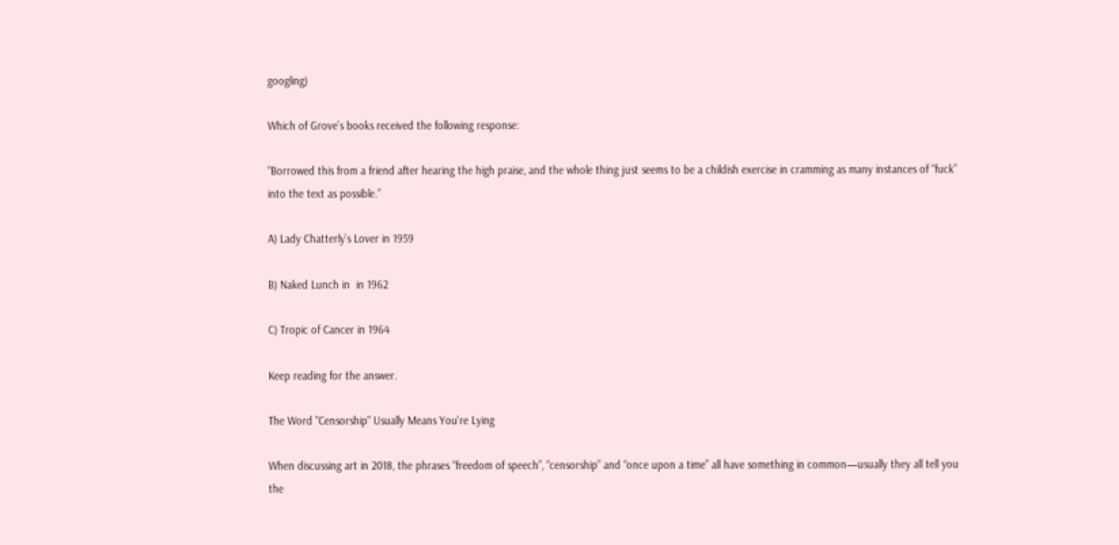googling)

Which of Grove’s books received the following response:

“Borrowed this from a friend after hearing the high praise, and the whole thing just seems to be a childish exercise in cramming as many instances of “fuck” into the text as possible.”

A) Lady Chatterly’s Lover in 1959

B) Naked Lunch in  in 1962

C) Tropic of Cancer in 1964

Keep reading for the answer.

The Word "Censorship" Usually Means You're Lying

When discussing art in 2018, the phrases “freedom of speech”, “censorship” and “once upon a time” all have something in common—usually they all tell you the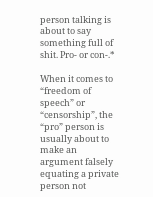person talking is about to say something full of shit. Pro- or con-.*

When it comes to “freedom of speech” or “censorship”, the “pro” person is usually about to make an argument falsely equating a private person not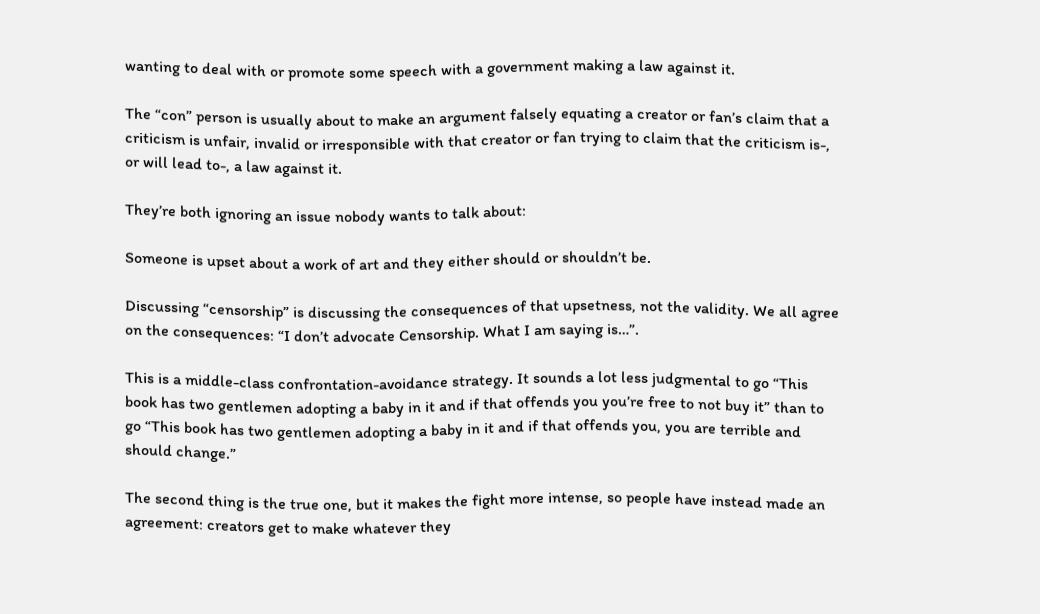wanting to deal with or promote some speech with a government making a law against it.

The “con” person is usually about to make an argument falsely equating a creator or fan’s claim that a criticism is unfair, invalid or irresponsible with that creator or fan trying to claim that the criticism is-, or will lead to-, a law against it.

They’re both ignoring an issue nobody wants to talk about:

Someone is upset about a work of art and they either should or shouldn’t be.

Discussing “censorship” is discussing the consequences of that upsetness, not the validity. We all agree on the consequences: “I don’t advocate Censorship. What I am saying is…”.

This is a middle-class confrontation-avoidance strategy. It sounds a lot less judgmental to go “This book has two gentlemen adopting a baby in it and if that offends you you’re free to not buy it” than to go “This book has two gentlemen adopting a baby in it and if that offends you, you are terrible and should change.”

The second thing is the true one, but it makes the fight more intense, so people have instead made an agreement: creators get to make whatever they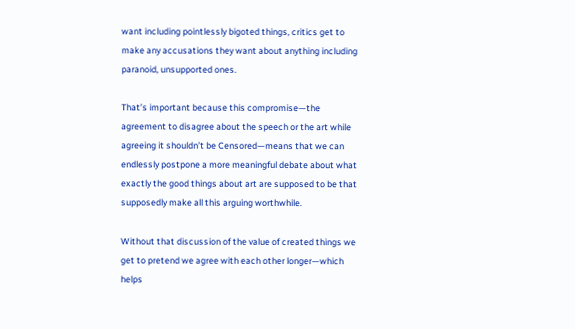want including pointlessly bigoted things, critics get to make any accusations they want about anything including paranoid, unsupported ones.

That’s important because this compromise—the agreement to disagree about the speech or the art while agreeing it shouldn’t be Censored—means that we can endlessly postpone a more meaningful debate about what exactly the good things about art are supposed to be that supposedly make all this arguing worthwhile.

Without that discussion of the value of created things we get to pretend we agree with each other longer—which helps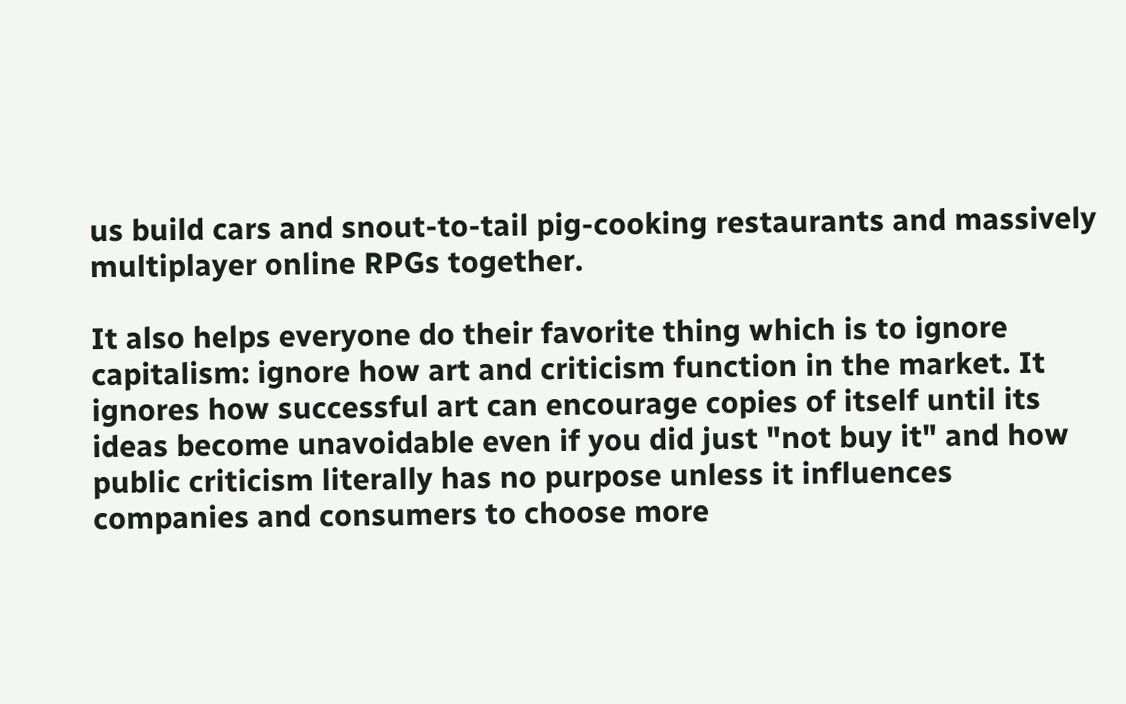us build cars and snout-to-tail pig-cooking restaurants and massively multiplayer online RPGs together.

It also helps everyone do their favorite thing which is to ignore capitalism: ignore how art and criticism function in the market. It ignores how successful art can encourage copies of itself until its ideas become unavoidable even if you did just "not buy it" and how public criticism literally has no purpose unless it influences companies and consumers to choose more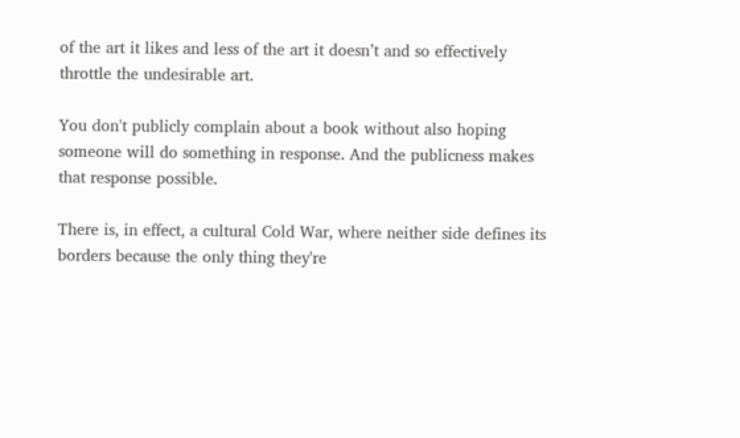of the art it likes and less of the art it doesn’t and so effectively throttle the undesirable art.

You don't publicly complain about a book without also hoping someone will do something in response. And the publicness makes that response possible.

There is, in effect, a cultural Cold War, where neither side defines its borders because the only thing they're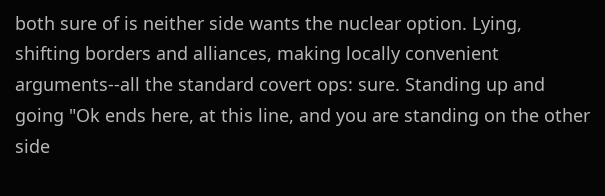both sure of is neither side wants the nuclear option. Lying, shifting borders and alliances, making locally convenient arguments--all the standard covert ops: sure. Standing up and going "Ok ends here, at this line, and you are standing on the other side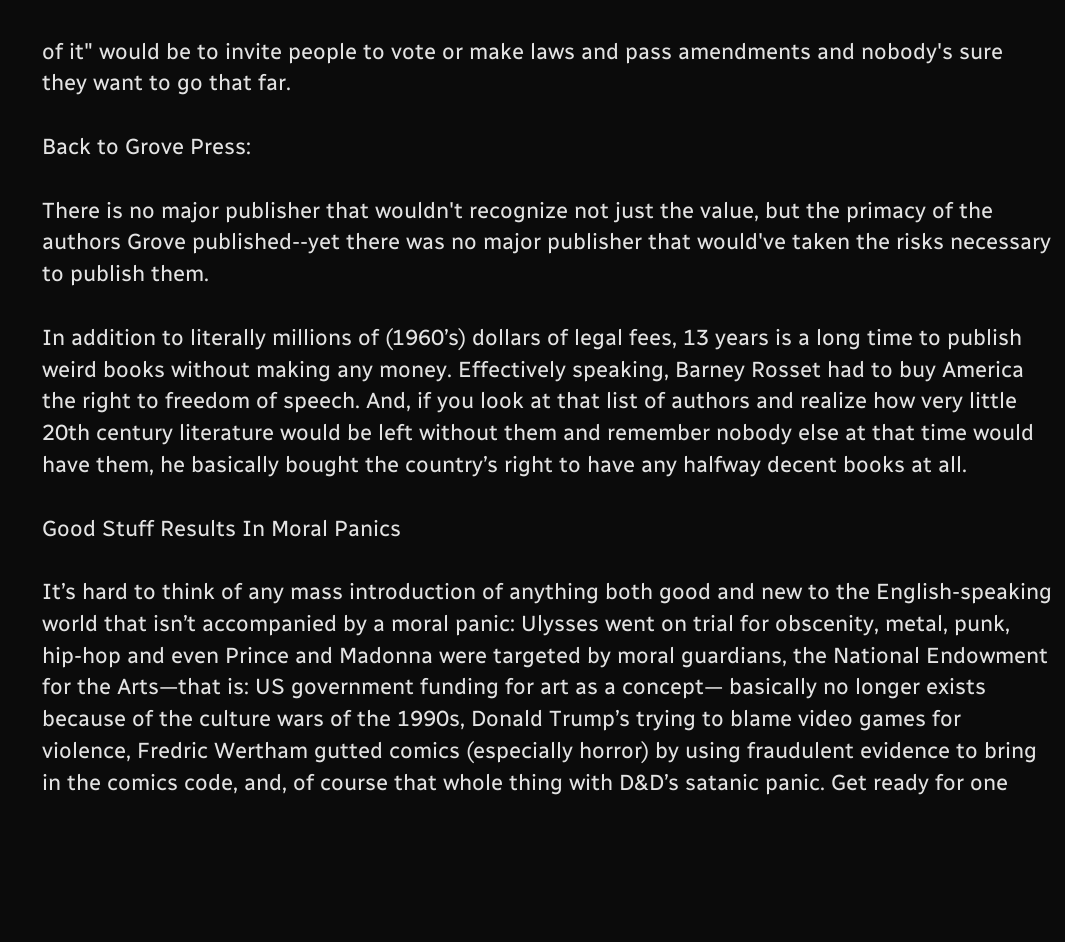of it" would be to invite people to vote or make laws and pass amendments and nobody's sure they want to go that far.

Back to Grove Press:

There is no major publisher that wouldn't recognize not just the value, but the primacy of the authors Grove published--yet there was no major publisher that would've taken the risks necessary to publish them.

In addition to literally millions of (1960’s) dollars of legal fees, 13 years is a long time to publish weird books without making any money. Effectively speaking, Barney Rosset had to buy America the right to freedom of speech. And, if you look at that list of authors and realize how very little 20th century literature would be left without them and remember nobody else at that time would have them, he basically bought the country’s right to have any halfway decent books at all.

Good Stuff Results In Moral Panics

It’s hard to think of any mass introduction of anything both good and new to the English-speaking world that isn’t accompanied by a moral panic: Ulysses went on trial for obscenity, metal, punk, hip-hop and even Prince and Madonna were targeted by moral guardians, the National Endowment for the Arts—that is: US government funding for art as a concept— basically no longer exists because of the culture wars of the 1990s, Donald Trump’s trying to blame video games for violence, Fredric Wertham gutted comics (especially horror) by using fraudulent evidence to bring in the comics code, and, of course that whole thing with D&D’s satanic panic. Get ready for one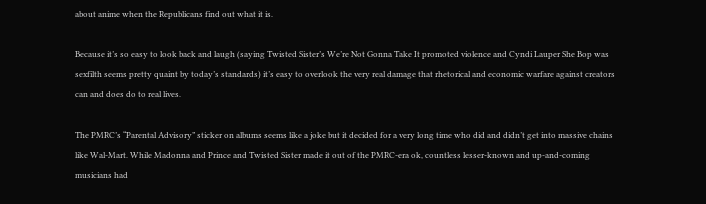about anime when the Republicans find out what it is.

Because it’s so easy to look back and laugh (saying Twisted Sister’s We’re Not Gonna Take It promoted violence and Cyndi Lauper She Bop was sexfilth seems pretty quaint by today’s standards) it’s easy to overlook the very real damage that rhetorical and economic warfare against creators can and does do to real lives.

The PMRC’s “Parental Advisory” sticker on albums seems like a joke but it decided for a very long time who did and didn’t get into massive chains like Wal-Mart. While Madonna and Prince and Twisted Sister made it out of the PMRC-era ok, countless lesser-known and up-and-coming musicians had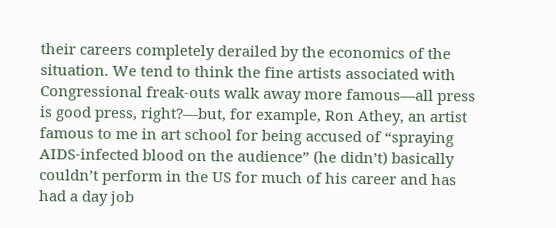their careers completely derailed by the economics of the situation. We tend to think the fine artists associated with Congressional freak-outs walk away more famous—all press is good press, right?—but, for example, Ron Athey, an artist famous to me in art school for being accused of “spraying AIDS-infected blood on the audience” (he didn’t) basically couldn’t perform in the US for much of his career and has had a day job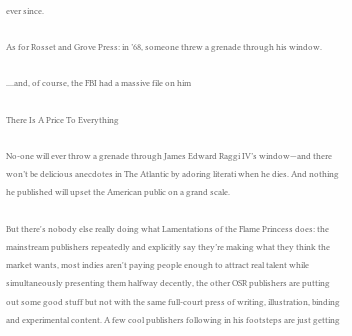ever since.

As for Rosset and Grove Press: in ’68, someone threw a grenade through his window.

....and, of course, the FBI had a massive file on him

There Is A Price To Everything

No-one will ever throw a grenade through James Edward Raggi IV’s window—and there won’t be delicious anecdotes in The Atlantic by adoring literati when he dies. And nothing he published will upset the American public on a grand scale.

But there's nobody else really doing what Lamentations of the Flame Princess does: the mainstream publishers repeatedly and explicitly say they’re making what they think the market wants, most indies aren't paying people enough to attract real talent while simultaneously presenting them halfway decently, the other OSR publishers are putting out some good stuff but not with the same full-court press of writing, illustration, binding and experimental content. A few cool publishers following in his footsteps are just getting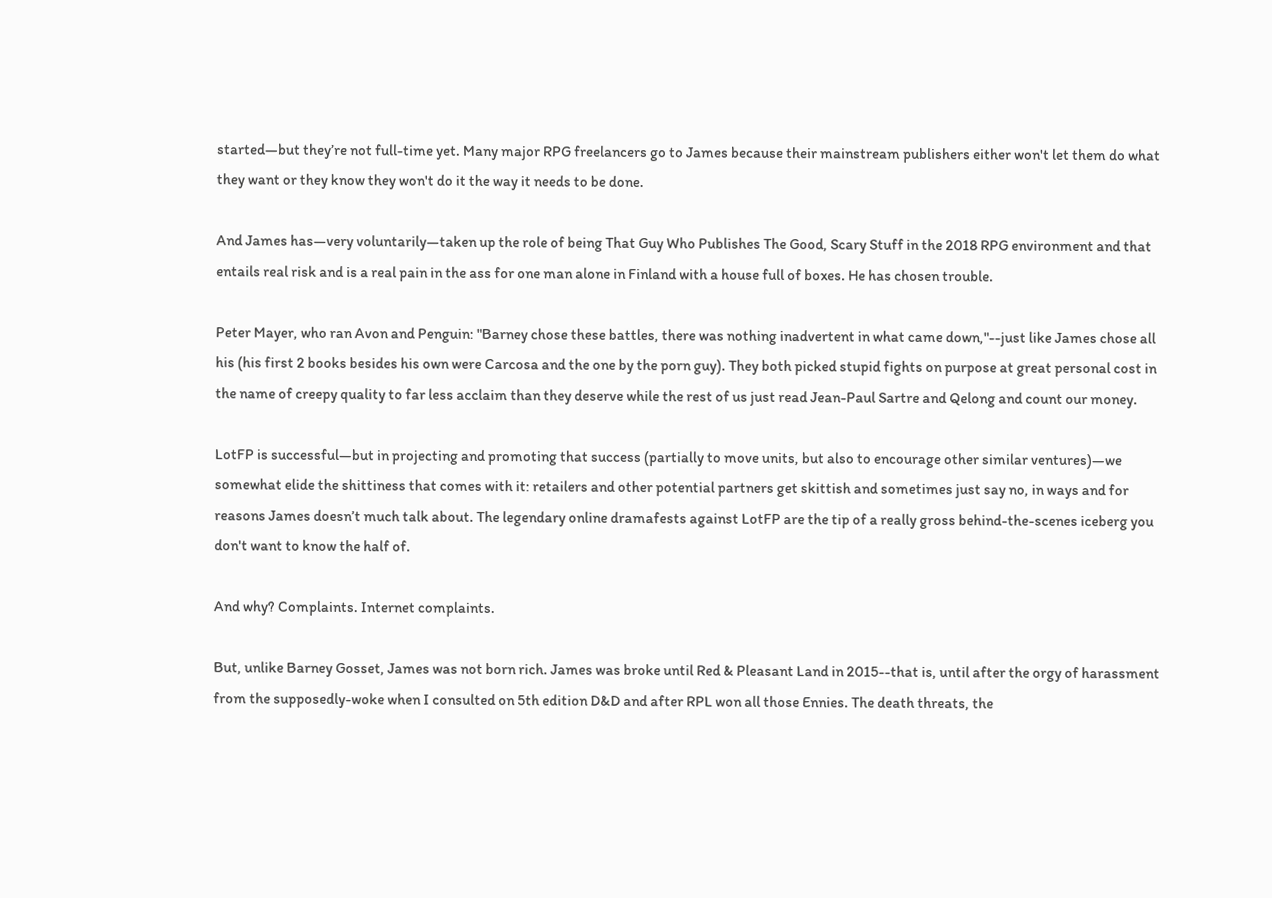started—but they’re not full-time yet. Many major RPG freelancers go to James because their mainstream publishers either won't let them do what they want or they know they won't do it the way it needs to be done.

And James has—very voluntarily—taken up the role of being That Guy Who Publishes The Good, Scary Stuff in the 2018 RPG environment and that entails real risk and is a real pain in the ass for one man alone in Finland with a house full of boxes. He has chosen trouble.

Peter Mayer, who ran Avon and Penguin: "Barney chose these battles, there was nothing inadvertent in what came down,"--just like James chose all his (his first 2 books besides his own were Carcosa and the one by the porn guy). They both picked stupid fights on purpose at great personal cost in the name of creepy quality to far less acclaim than they deserve while the rest of us just read Jean-Paul Sartre and Qelong and count our money.

LotFP is successful—but in projecting and promoting that success (partially to move units, but also to encourage other similar ventures)—we somewhat elide the shittiness that comes with it: retailers and other potential partners get skittish and sometimes just say no, in ways and for reasons James doesn’t much talk about. The legendary online dramafests against LotFP are the tip of a really gross behind-the-scenes iceberg you don't want to know the half of.

And why? Complaints. Internet complaints.

But, unlike Barney Gosset, James was not born rich. James was broke until Red & Pleasant Land in 2015--that is, until after the orgy of harassment from the supposedly-woke when I consulted on 5th edition D&D and after RPL won all those Ennies. The death threats, the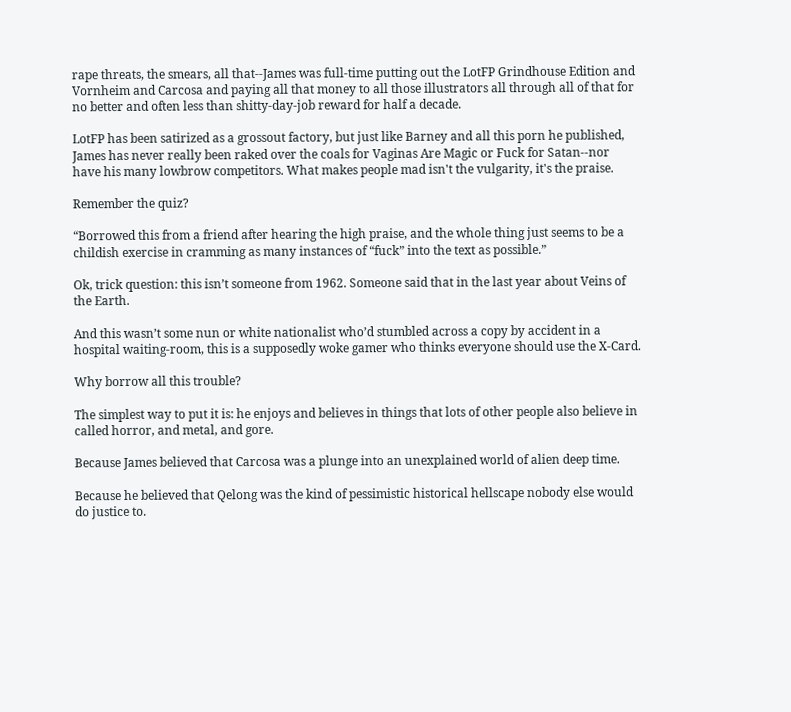rape threats, the smears, all that--James was full-time putting out the LotFP Grindhouse Edition and Vornheim and Carcosa and paying all that money to all those illustrators all through all of that for no better and often less than shitty-day-job reward for half a decade.

LotFP has been satirized as a grossout factory, but just like Barney and all this porn he published, James has never really been raked over the coals for Vaginas Are Magic or Fuck for Satan--nor have his many lowbrow competitors. What makes people mad isn't the vulgarity, it's the praise.

Remember the quiz?

“Borrowed this from a friend after hearing the high praise, and the whole thing just seems to be a childish exercise in cramming as many instances of “fuck” into the text as possible.”

Ok, trick question: this isn’t someone from 1962. Someone said that in the last year about Veins of the Earth.

And this wasn’t some nun or white nationalist who’d stumbled across a copy by accident in a hospital waiting-room, this is a supposedly woke gamer who thinks everyone should use the X-Card.

Why borrow all this trouble?

The simplest way to put it is: he enjoys and believes in things that lots of other people also believe in called horror, and metal, and gore.

Because James believed that Carcosa was a plunge into an unexplained world of alien deep time.

Because he believed that Qelong was the kind of pessimistic historical hellscape nobody else would do justice to.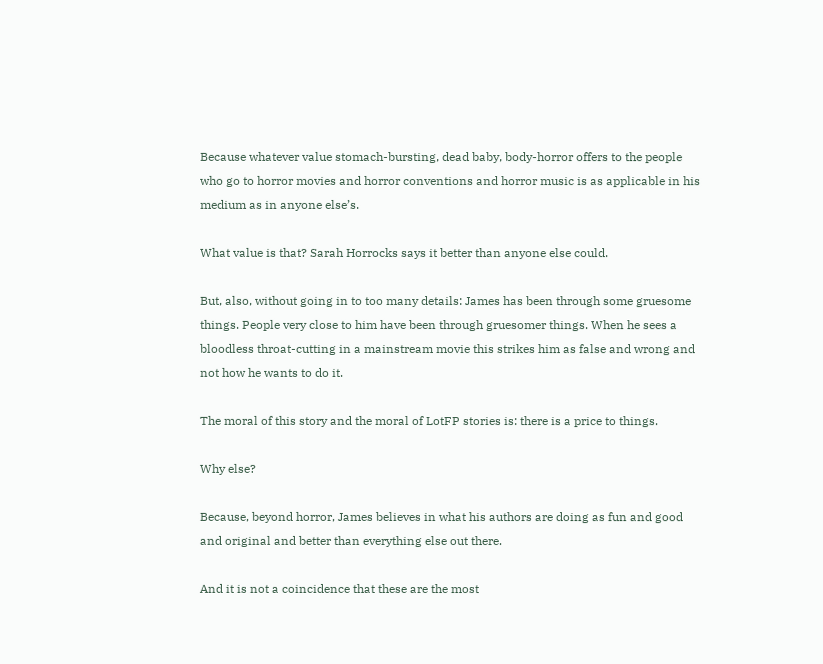Because whatever value stomach-bursting, dead baby, body-horror offers to the people who go to horror movies and horror conventions and horror music is as applicable in his medium as in anyone else’s.

What value is that? Sarah Horrocks says it better than anyone else could.

But, also, without going in to too many details: James has been through some gruesome things. People very close to him have been through gruesomer things. When he sees a bloodless throat-cutting in a mainstream movie this strikes him as false and wrong and not how he wants to do it.

The moral of this story and the moral of LotFP stories is: there is a price to things.

Why else?

Because, beyond horror, James believes in what his authors are doing as fun and good and original and better than everything else out there.

And it is not a coincidence that these are the most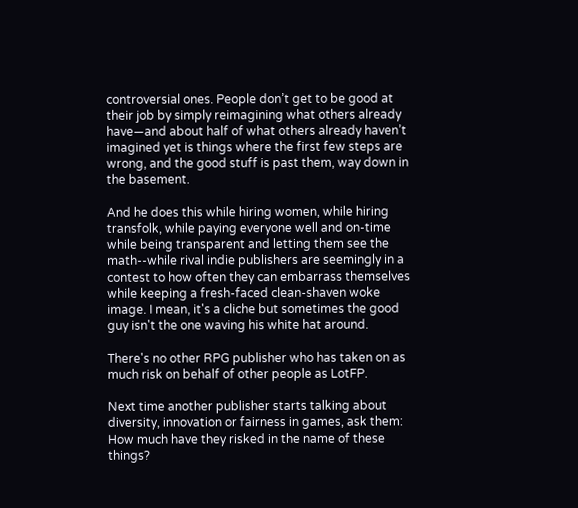controversial ones. People don’t get to be good at their job by simply reimagining what others already have—and about half of what others already haven’t imagined yet is things where the first few steps are wrong, and the good stuff is past them, way down in the basement.

And he does this while hiring women, while hiring transfolk, while paying everyone well and on-time while being transparent and letting them see the math--while rival indie publishers are seemingly in a contest to how often they can embarrass themselves while keeping a fresh-faced clean-shaven woke image. I mean, it's a cliche but sometimes the good guy isn't the one waving his white hat around.

There's no other RPG publisher who has taken on as much risk on behalf of other people as LotFP.

Next time another publisher starts talking about diversity, innovation or fairness in games, ask them: How much have they risked in the name of these things?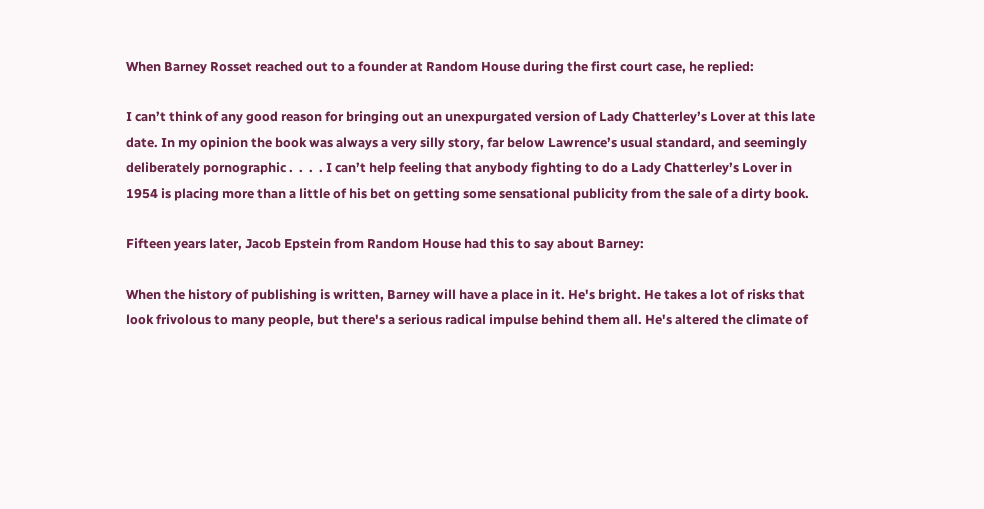When Barney Rosset reached out to a founder at Random House during the first court case, he replied:

I can’t think of any good reason for bringing out an unexpurgated version of Lady Chatterley’s Lover at this late date. In my opinion the book was always a very silly story, far below Lawrence’s usual standard, and seemingly deliberately pornographic .  .  .  . I can’t help feeling that anybody fighting to do a Lady Chatterley’s Lover in 1954 is placing more than a little of his bet on getting some sensational publicity from the sale of a dirty book.

Fifteen years later, Jacob Epstein from Random House had this to say about Barney:

When the history of publishing is written, Barney will have a place in it. He's bright. He takes a lot of risks that look frivolous to many people, but there's a serious radical impulse behind them all. He's altered the climate of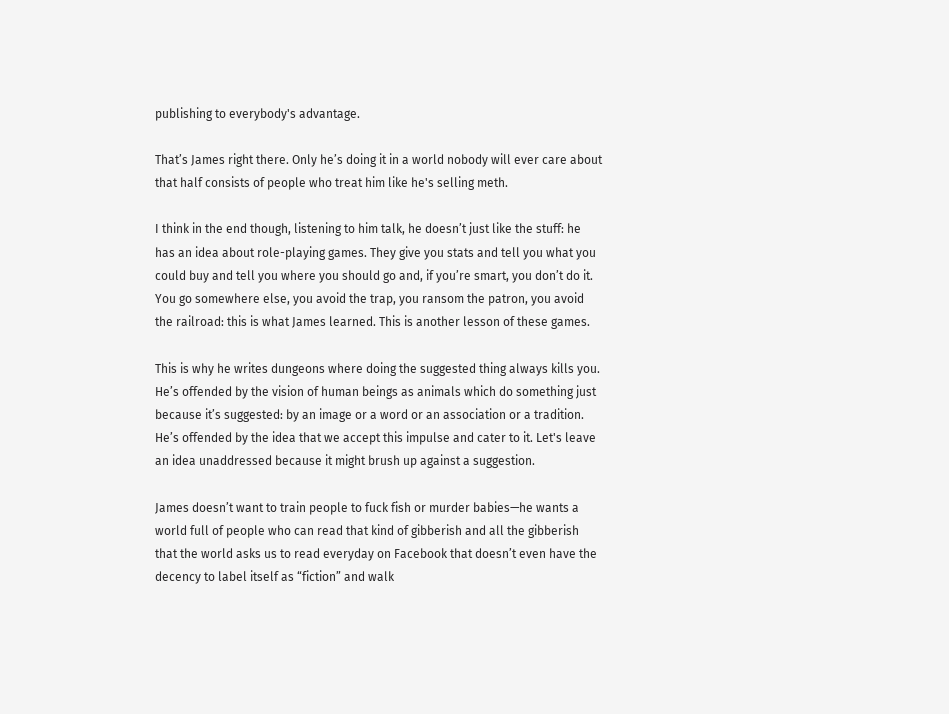publishing to everybody's advantage.

That’s James right there. Only he’s doing it in a world nobody will ever care about that half consists of people who treat him like he's selling meth.

I think in the end though, listening to him talk, he doesn’t just like the stuff: he has an idea about role-playing games. They give you stats and tell you what you could buy and tell you where you should go and, if you’re smart, you don’t do it. You go somewhere else, you avoid the trap, you ransom the patron, you avoid the railroad: this is what James learned. This is another lesson of these games.

This is why he writes dungeons where doing the suggested thing always kills you. He’s offended by the vision of human beings as animals which do something just because it’s suggested: by an image or a word or an association or a tradition. He’s offended by the idea that we accept this impulse and cater to it. Let's leave an idea unaddressed because it might brush up against a suggestion.

James doesn’t want to train people to fuck fish or murder babies—he wants a world full of people who can read that kind of gibberish and all the gibberish that the world asks us to read everyday on Facebook that doesn’t even have the decency to label itself as “fiction” and walk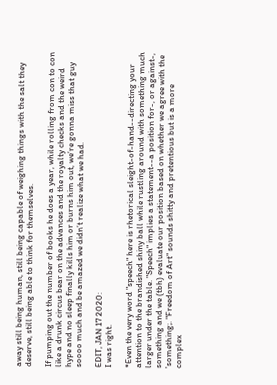away still being human, still being capable of weighing things with the salt they deserve, still being able to think for themselves.

If pumping out the number of books he does a year, while rolling from con to con like a drunk circus bear on the advances and the royalty checks and the weird hype and no sleep finally kills him or burns him out, we’re gonna miss that guy soooo much and be amazed we didn’t realize what we had.

EDIT, JAN 17 2020:
I was right.

*Even the very word "speech" here is rhetorical sleight-of-hand--directing your attention to the brandished shiny ball while rustling around with something much larger under the table. "Speech" implies a statement--a position for-, or against-, something and we (tbh) evaluate our position based on whether we agree with the 'something;. "Freedom of Art" sounds shitty and pretentious but is a more complex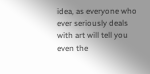idea, as everyone who ever seriously deals with art will tell you even the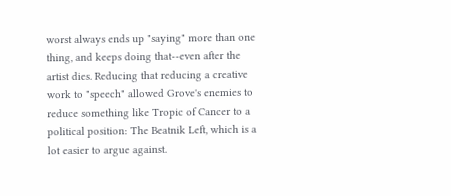worst always ends up "saying" more than one thing, and keeps doing that--even after the artist dies. Reducing that reducing a creative work to "speech" allowed Grove's enemies to reduce something like Tropic of Cancer to a political position: The Beatnik Left, which is a lot easier to argue against.